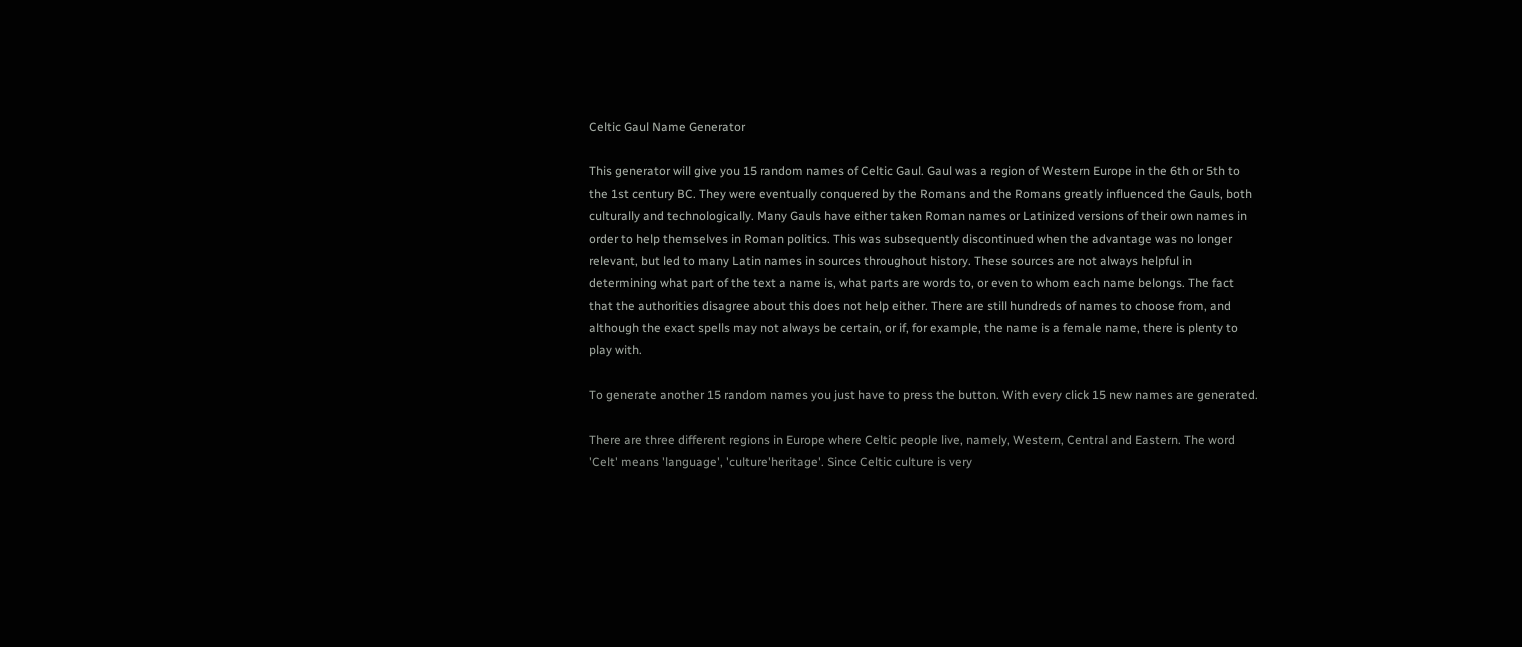Celtic Gaul Name Generator

This generator will give you 15 random names of Celtic Gaul. Gaul was a region of Western Europe in the 6th or 5th to the 1st century BC. They were eventually conquered by the Romans and the Romans greatly influenced the Gauls, both culturally and technologically. Many Gauls have either taken Roman names or Latinized versions of their own names in order to help themselves in Roman politics. This was subsequently discontinued when the advantage was no longer relevant, but led to many Latin names in sources throughout history. These sources are not always helpful in determining what part of the text a name is, what parts are words to, or even to whom each name belongs. The fact that the authorities disagree about this does not help either. There are still hundreds of names to choose from, and although the exact spells may not always be certain, or if, for example, the name is a female name, there is plenty to play with.

To generate another 15 random names you just have to press the button. With every click 15 new names are generated.

There are three different regions in Europe where Celtic people live, namely, Western, Central and Eastern. The word 'Celt' means 'language', 'culture'heritage'. Since Celtic culture is very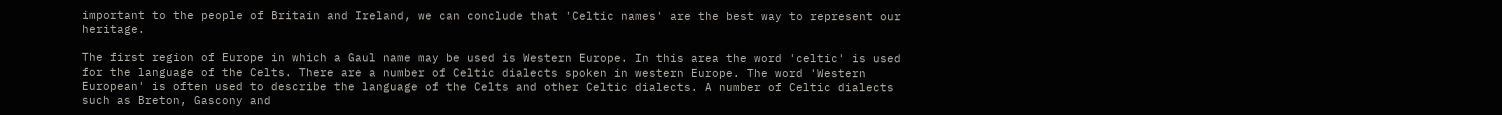important to the people of Britain and Ireland, we can conclude that 'Celtic names' are the best way to represent our heritage.

The first region of Europe in which a Gaul name may be used is Western Europe. In this area the word 'celtic' is used for the language of the Celts. There are a number of Celtic dialects spoken in western Europe. The word 'Western European' is often used to describe the language of the Celts and other Celtic dialects. A number of Celtic dialects such as Breton, Gascony and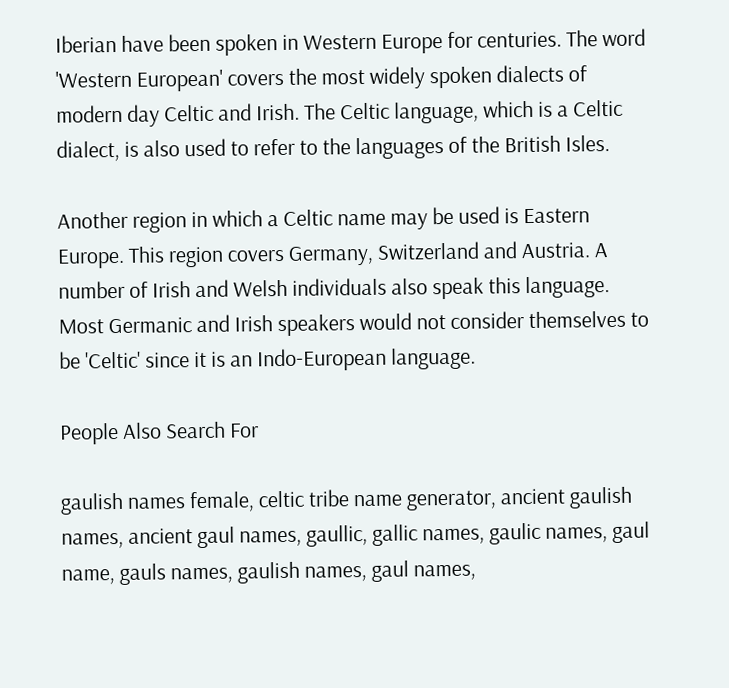Iberian have been spoken in Western Europe for centuries. The word 'Western European' covers the most widely spoken dialects of modern day Celtic and Irish. The Celtic language, which is a Celtic dialect, is also used to refer to the languages of the British Isles.

Another region in which a Celtic name may be used is Eastern Europe. This region covers Germany, Switzerland and Austria. A number of Irish and Welsh individuals also speak this language. Most Germanic and Irish speakers would not consider themselves to be 'Celtic' since it is an Indo-European language.

People Also Search For

gaulish names female, celtic tribe name generator, ancient gaulish names, ancient gaul names, gaullic, gallic names, gaulic names, gaul name, gauls names, gaulish names, gaul names,